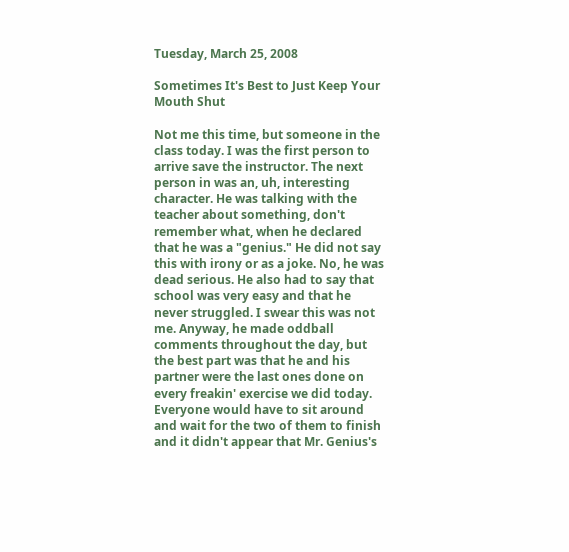Tuesday, March 25, 2008

Sometimes It's Best to Just Keep Your Mouth Shut

Not me this time, but someone in the class today. I was the first person to arrive save the instructor. The next person in was an, uh, interesting character. He was talking with the teacher about something, don't remember what, when he declared that he was a "genius." He did not say this with irony or as a joke. No, he was dead serious. He also had to say that school was very easy and that he never struggled. I swear this was not me. Anyway, he made oddball comments throughout the day, but the best part was that he and his partner were the last ones done on every freakin' exercise we did today. Everyone would have to sit around and wait for the two of them to finish and it didn't appear that Mr. Genius's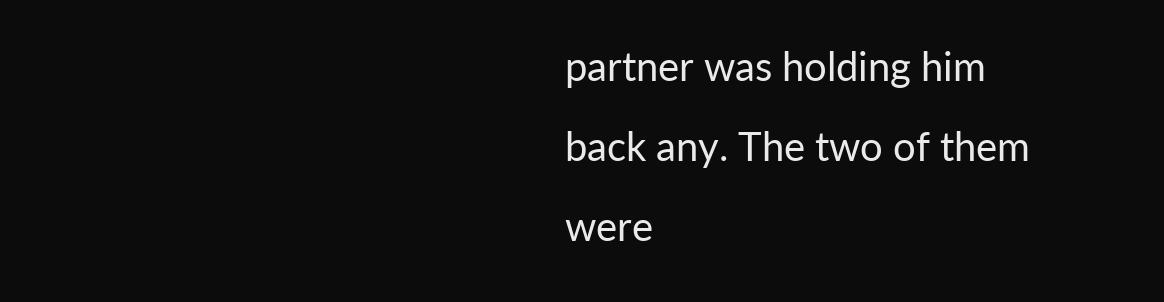partner was holding him back any. The two of them were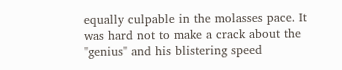equally culpable in the molasses pace. It was hard not to make a crack about the "genius" and his blistering speed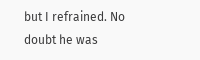but I refrained. No doubt he was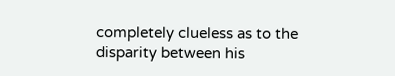completely clueless as to the disparity between his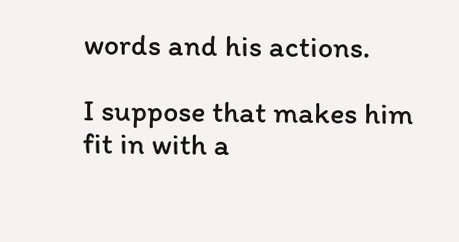words and his actions.

I suppose that makes him fit in with a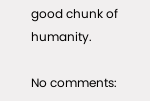good chunk of humanity.

No comments: